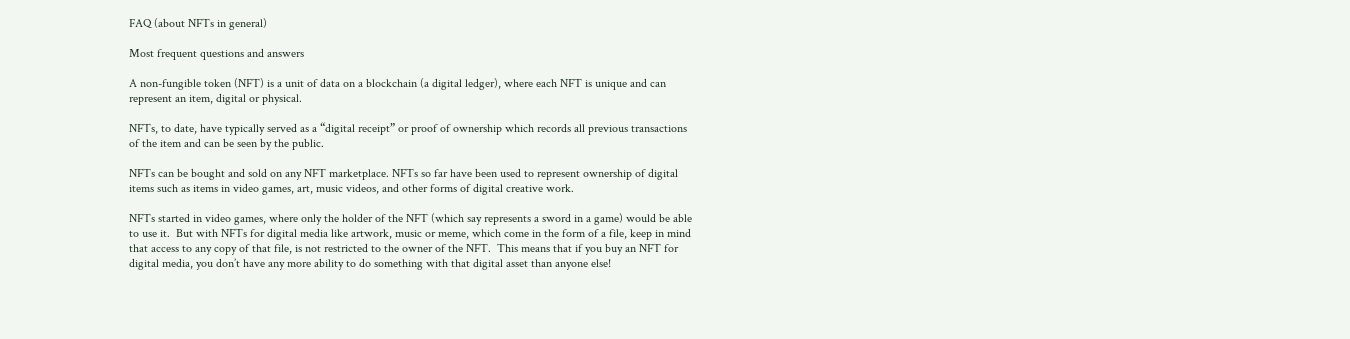FAQ (about NFTs in general)

Most frequent questions and answers

A non-fungible token (NFT) is a unit of data on a blockchain (a digital ledger), where each NFT is unique and can represent an item, digital or physical.

NFTs, to date, have typically served as a “digital receipt” or proof of ownership which records all previous transactions of the item and can be seen by the public.

NFTs can be bought and sold on any NFT marketplace. NFTs so far have been used to represent ownership of digital items such as items in video games, art, music videos, and other forms of digital creative work.

NFTs started in video games, where only the holder of the NFT (which say represents a sword in a game) would be able to use it.  But with NFTs for digital media like artwork, music or meme, which come in the form of a file, keep in mind that access to any copy of that file, is not restricted to the owner of the NFT.  This means that if you buy an NFT for digital media, you don’t have any more ability to do something with that digital asset than anyone else!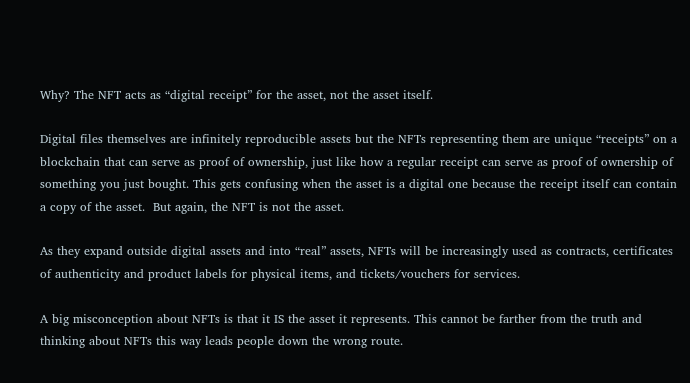Why? The NFT acts as “digital receipt” for the asset, not the asset itself.

Digital files themselves are infinitely reproducible assets but the NFTs representing them are unique “receipts” on a blockchain that can serve as proof of ownership, just like how a regular receipt can serve as proof of ownership of something you just bought. This gets confusing when the asset is a digital one because the receipt itself can contain a copy of the asset.  But again, the NFT is not the asset.

As they expand outside digital assets and into “real” assets, NFTs will be increasingly used as contracts, certificates of authenticity and product labels for physical items, and tickets/vouchers for services.

A big misconception about NFTs is that it IS the asset it represents. This cannot be farther from the truth and thinking about NFTs this way leads people down the wrong route.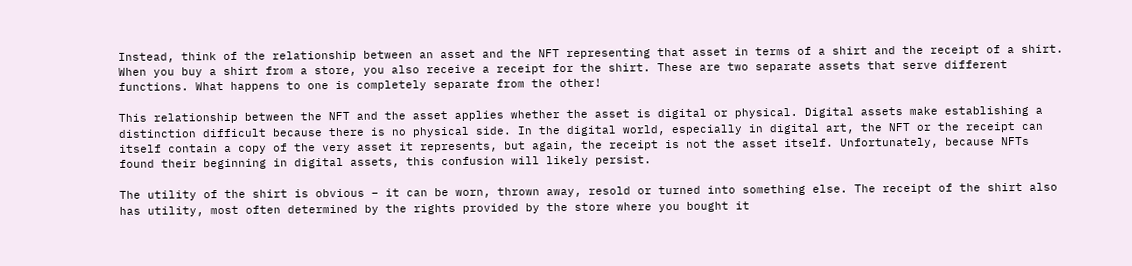Instead, think of the relationship between an asset and the NFT representing that asset in terms of a shirt and the receipt of a shirt. When you buy a shirt from a store, you also receive a receipt for the shirt. These are two separate assets that serve different functions. What happens to one is completely separate from the other!

This relationship between the NFT and the asset applies whether the asset is digital or physical. Digital assets make establishing a distinction difficult because there is no physical side. In the digital world, especially in digital art, the NFT or the receipt can itself contain a copy of the very asset it represents, but again, the receipt is not the asset itself. Unfortunately, because NFTs found their beginning in digital assets, this confusion will likely persist.

The utility of the shirt is obvious – it can be worn, thrown away, resold or turned into something else. The receipt of the shirt also has utility, most often determined by the rights provided by the store where you bought it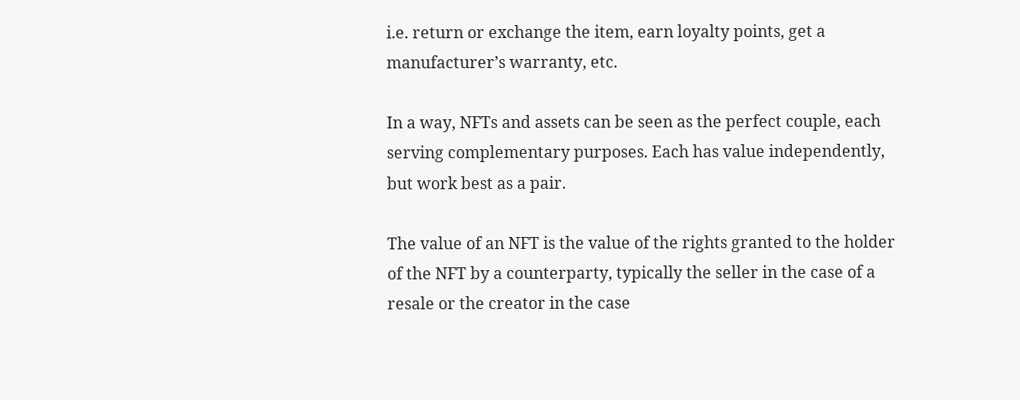i.e. return or exchange the item, earn loyalty points, get a manufacturer’s warranty, etc.

In a way, NFTs and assets can be seen as the perfect couple, each serving complementary purposes. Each has value independently, but work best as a pair.

The value of an NFT is the value of the rights granted to the holder of the NFT by a counterparty, typically the seller in the case of a resale or the creator in the case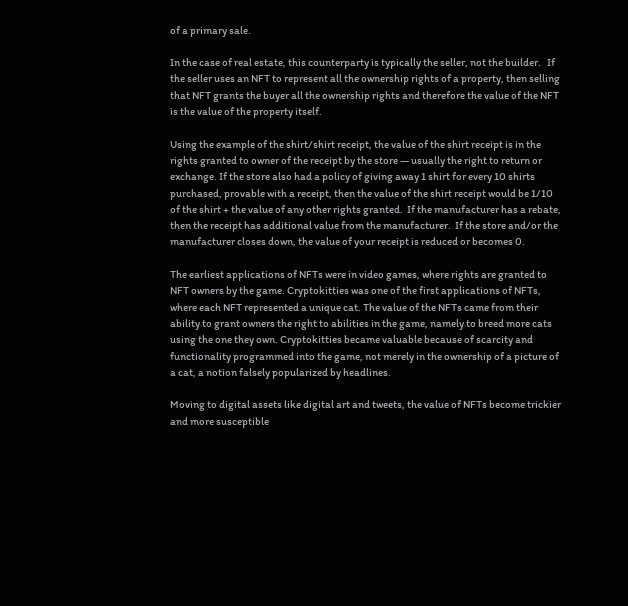of a primary sale.

In the case of real estate, this counterparty is typically the seller, not the builder.   If the seller uses an NFT to represent all the ownership rights of a property, then selling that NFT grants the buyer all the ownership rights and therefore the value of the NFT is the value of the property itself.

Using the example of the shirt/shirt receipt, the value of the shirt receipt is in the rights granted to owner of the receipt by the store — usually the right to return or exchange. If the store also had a policy of giving away 1 shirt for every 10 shirts purchased, provable with a receipt, then the value of the shirt receipt would be 1/10 of the shirt + the value of any other rights granted.  If the manufacturer has a rebate, then the receipt has additional value from the manufacturer.  If the store and/or the manufacturer closes down, the value of your receipt is reduced or becomes 0.

The earliest applications of NFTs were in video games, where rights are granted to NFT owners by the game. Cryptokitties was one of the first applications of NFTs, where each NFT represented a unique cat. The value of the NFTs came from their ability to grant owners the right to abilities in the game, namely to breed more cats using the one they own. Cryptokitties became valuable because of scarcity and functionality programmed into the game, not merely in the ownership of a picture of a cat, a notion falsely popularized by headlines.

Moving to digital assets like digital art and tweets, the value of NFTs become trickier and more susceptible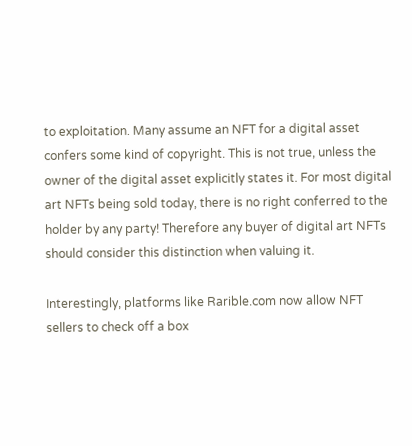to exploitation. Many assume an NFT for a digital asset confers some kind of copyright. This is not true, unless the owner of the digital asset explicitly states it. For most digital art NFTs being sold today, there is no right conferred to the holder by any party! Therefore any buyer of digital art NFTs should consider this distinction when valuing it.

Interestingly, platforms like Rarible.com now allow NFT sellers to check off a box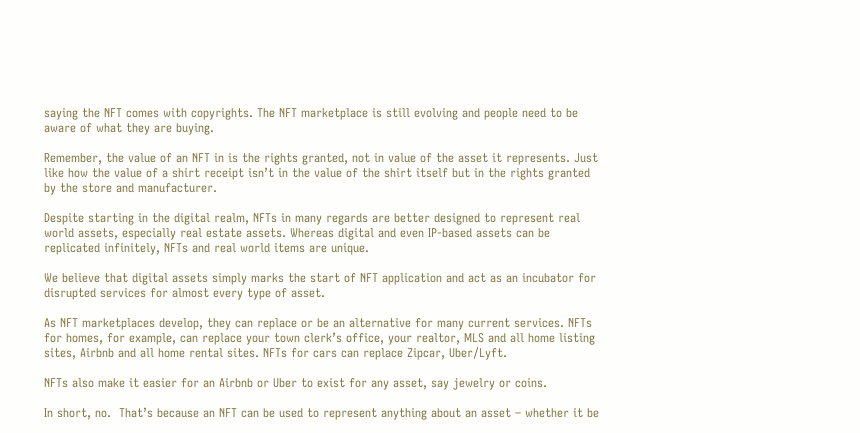saying the NFT comes with copyrights. The NFT marketplace is still evolving and people need to be aware of what they are buying.

Remember, the value of an NFT in is the rights granted, not in value of the asset it represents. Just like how the value of a shirt receipt isn’t in the value of the shirt itself but in the rights granted by the store and manufacturer.

Despite starting in the digital realm, NFTs in many regards are better designed to represent real world assets, especially real estate assets. Whereas digital and even IP-based assets can be replicated infinitely, NFTs and real world items are unique.

We believe that digital assets simply marks the start of NFT application and act as an incubator for disrupted services for almost every type of asset.

As NFT marketplaces develop, they can replace or be an alternative for many current services. NFTs for homes, for example, can replace your town clerk’s office, your realtor, MLS and all home listing sites, Airbnb and all home rental sites. NFTs for cars can replace Zipcar, Uber/Lyft.

NFTs also make it easier for an Airbnb or Uber to exist for any asset, say jewelry or coins.

In short, no.  That’s because an NFT can be used to represent anything about an asset – whether it be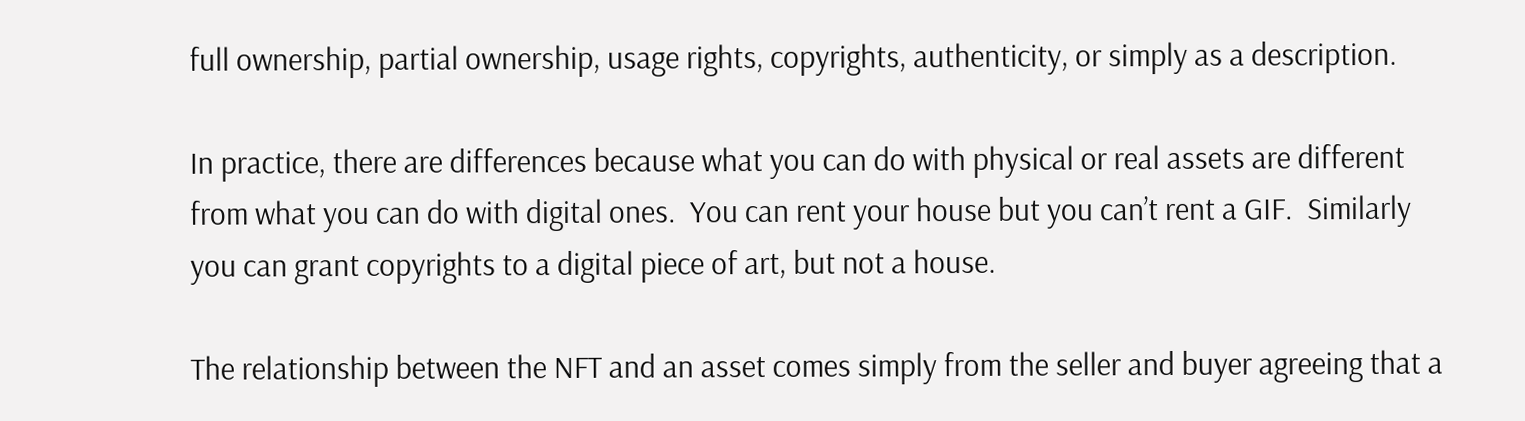full ownership, partial ownership, usage rights, copyrights, authenticity, or simply as a description.

In practice, there are differences because what you can do with physical or real assets are different from what you can do with digital ones.  You can rent your house but you can’t rent a GIF.  Similarly you can grant copyrights to a digital piece of art, but not a house.

The relationship between the NFT and an asset comes simply from the seller and buyer agreeing that a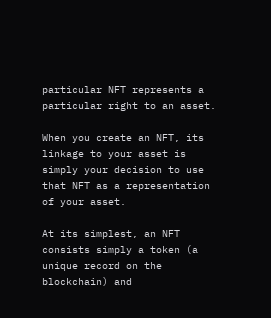particular NFT represents a particular right to an asset.

When you create an NFT, its linkage to your asset is simply your decision to use that NFT as a representation of your asset.

At its simplest, an NFT consists simply a token (a unique record on the blockchain) and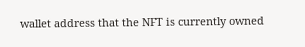wallet address that the NFT is currently owned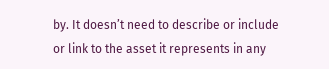by. It doesn’t need to describe or include or link to the asset it represents in any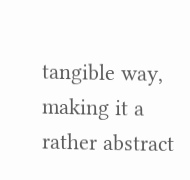tangible way, making it a rather abstract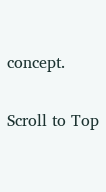concept.

Scroll to Top